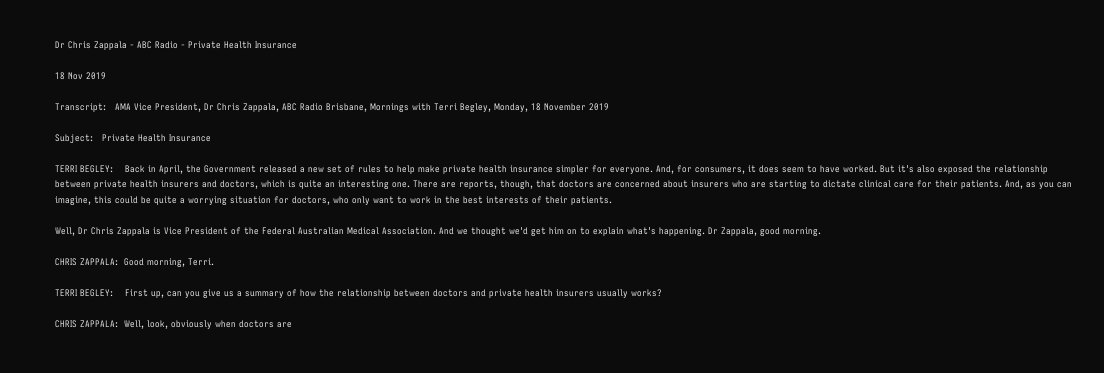Dr Chris Zappala - ABC Radio - Private Health Insurance

18 Nov 2019

Transcript:   AMA Vice President, Dr Chris Zappala, ABC Radio Brisbane, Mornings with Terri Begley, Monday, 18 November 2019

Subject:   Private Health Insurance

TERRI BEGLEY:    Back in April, the Government released a new set of rules to help make private health insurance simpler for everyone. And, for consumers, it does seem to have worked. But it's also exposed the relationship between private health insurers and doctors, which is quite an interesting one. There are reports, though, that doctors are concerned about insurers who are starting to dictate clinical care for their patients. And, as you can imagine, this could be quite a worrying situation for doctors, who only want to work in the best interests of their patients.

Well, Dr Chris Zappala is Vice President of the Federal Australian Medical Association. And we thought we'd get him on to explain what's happening. Dr Zappala, good morning.

CHRIS ZAPPALA:  Good morning, Terri.

TERRI BEGLEY:    First up, can you give us a summary of how the relationship between doctors and private health insurers usually works?

CHRIS ZAPPALA:  Well, look, obviously when doctors are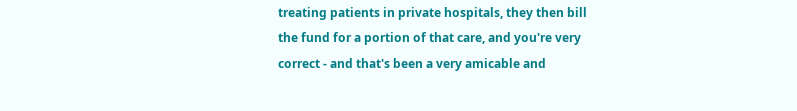treating patients in private hospitals, they then bill the fund for a portion of that care, and you're very correct - and that's been a very amicable and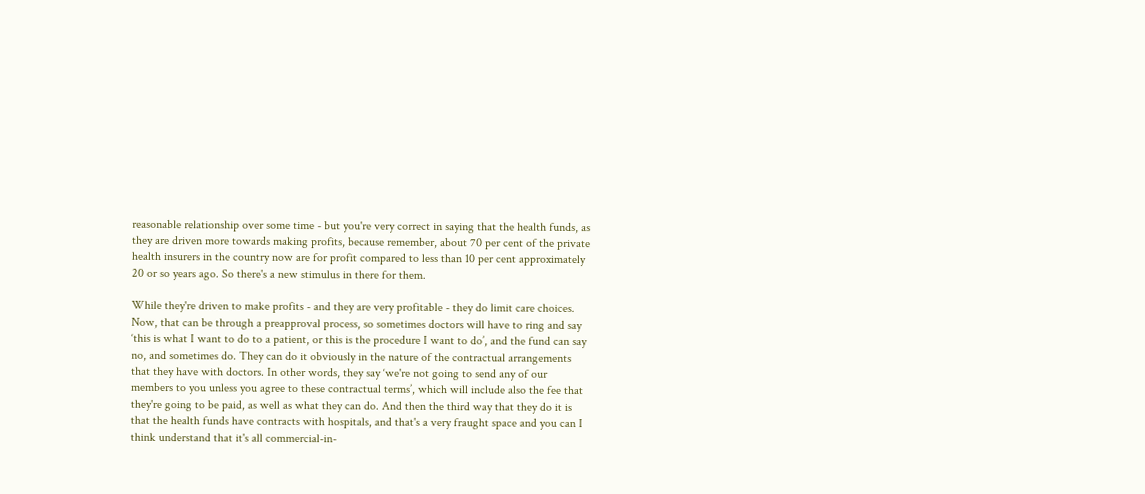reasonable relationship over some time - but you're very correct in saying that the health funds, as they are driven more towards making profits, because remember, about 70 per cent of the private health insurers in the country now are for profit compared to less than 10 per cent approximately 20 or so years ago. So there's a new stimulus in there for them.

While they're driven to make profits - and they are very profitable - they do limit care choices. Now, that can be through a preapproval process, so sometimes doctors will have to ring and say ‘this is what I want to do to a patient, or this is the procedure I want to do’, and the fund can say no, and sometimes do. They can do it obviously in the nature of the contractual arrangements that they have with doctors. In other words, they say ‘we're not going to send any of our members to you unless you agree to these contractual terms’, which will include also the fee that they're going to be paid, as well as what they can do. And then the third way that they do it is that the health funds have contracts with hospitals, and that's a very fraught space and you can I think understand that it's all commercial-in-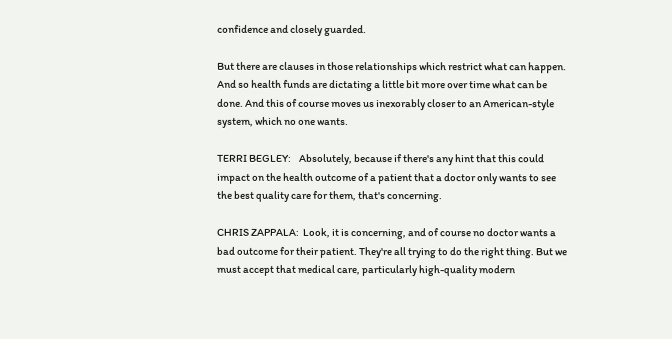confidence and closely guarded.

But there are clauses in those relationships which restrict what can happen. And so health funds are dictating a little bit more over time what can be done. And this of course moves us inexorably closer to an American-style system, which no one wants.

TERRI BEGLEY:    Absolutely, because if there's any hint that this could impact on the health outcome of a patient that a doctor only wants to see the best quality care for them, that's concerning.

CHRIS ZAPPALA:  Look, it is concerning, and of course no doctor wants a bad outcome for their patient. They're all trying to do the right thing. But we must accept that medical care, particularly high-quality modern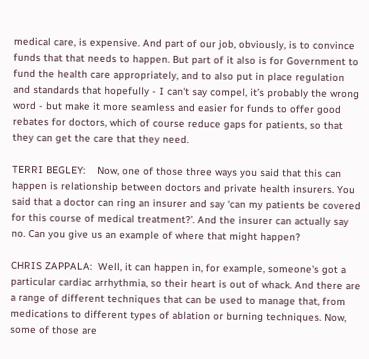medical care, is expensive. And part of our job, obviously, is to convince funds that that needs to happen. But part of it also is for Government to fund the health care appropriately, and to also put in place regulation and standards that hopefully - I can't say compel, it’s probably the wrong word - but make it more seamless and easier for funds to offer good rebates for doctors, which of course reduce gaps for patients, so that they can get the care that they need.

TERRI BEGLEY:    Now, one of those three ways you said that this can happen is relationship between doctors and private health insurers. You said that a doctor can ring an insurer and say ‘can my patients be covered for this course of medical treatment?’. And the insurer can actually say no. Can you give us an example of where that might happen?

CHRIS ZAPPALA:  Well, it can happen in, for example, someone's got a particular cardiac arrhythmia, so their heart is out of whack. And there are a range of different techniques that can be used to manage that, from medications to different types of ablation or burning techniques. Now, some of those are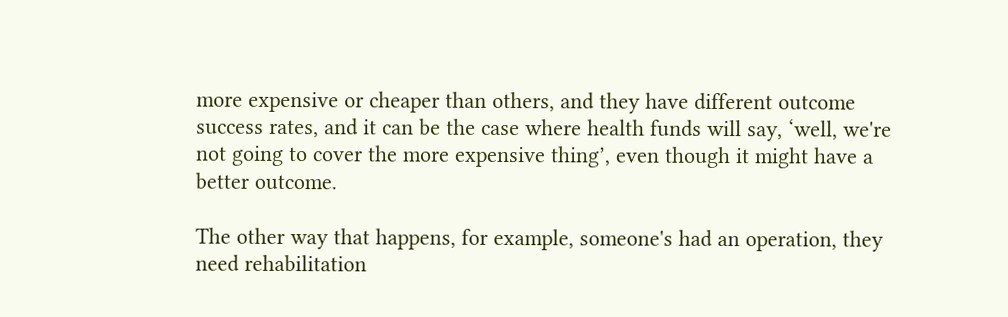more expensive or cheaper than others, and they have different outcome success rates, and it can be the case where health funds will say, ‘well, we're not going to cover the more expensive thing’, even though it might have a better outcome.

The other way that happens, for example, someone's had an operation, they need rehabilitation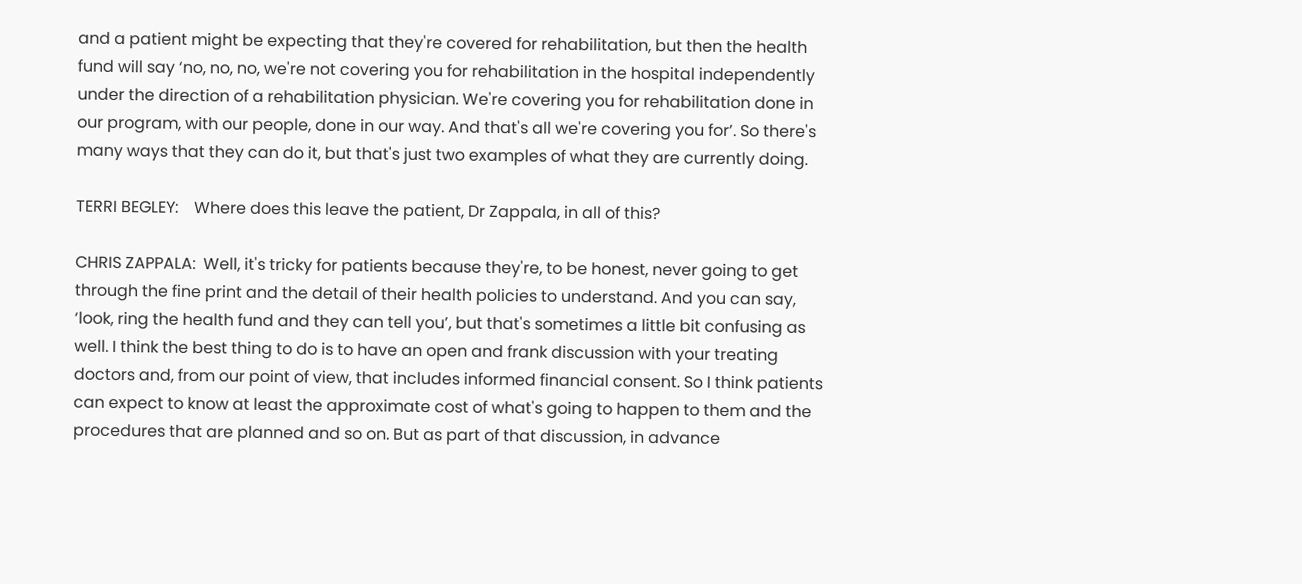and a patient might be expecting that they're covered for rehabilitation, but then the health fund will say ‘no, no, no, we're not covering you for rehabilitation in the hospital independently under the direction of a rehabilitation physician. We're covering you for rehabilitation done in our program, with our people, done in our way. And that's all we're covering you for’. So there's many ways that they can do it, but that's just two examples of what they are currently doing.

TERRI BEGLEY:    Where does this leave the patient, Dr Zappala, in all of this?

CHRIS ZAPPALA:  Well, it's tricky for patients because they're, to be honest, never going to get through the fine print and the detail of their health policies to understand. And you can say, ‘look, ring the health fund and they can tell you’, but that's sometimes a little bit confusing as well. I think the best thing to do is to have an open and frank discussion with your treating doctors and, from our point of view, that includes informed financial consent. So I think patients can expect to know at least the approximate cost of what's going to happen to them and the procedures that are planned and so on. But as part of that discussion, in advance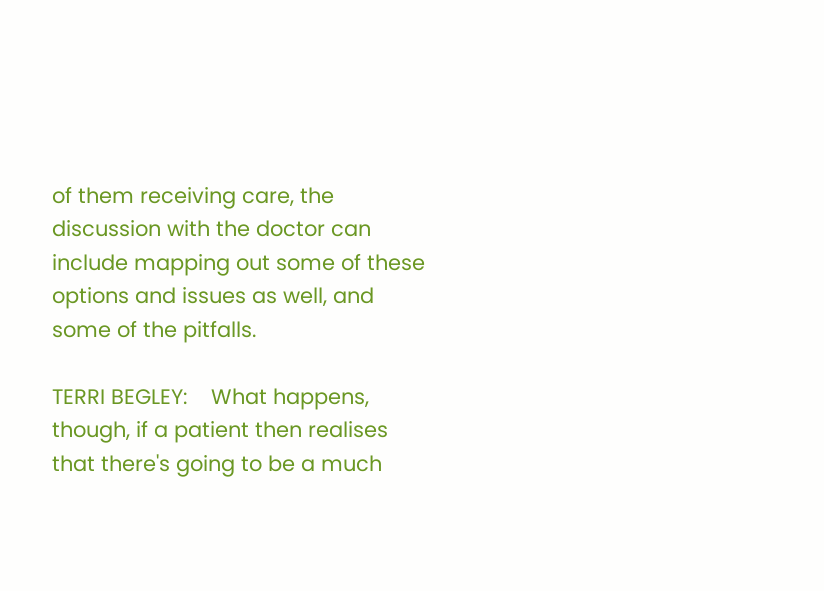of them receiving care, the discussion with the doctor can include mapping out some of these options and issues as well, and some of the pitfalls.

TERRI BEGLEY:    What happens, though, if a patient then realises that there's going to be a much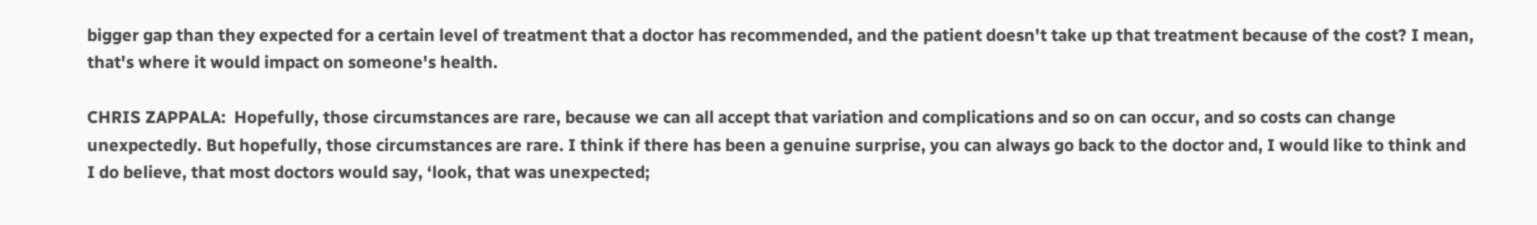bigger gap than they expected for a certain level of treatment that a doctor has recommended, and the patient doesn't take up that treatment because of the cost? I mean, that's where it would impact on someone's health.

CHRIS ZAPPALA:  Hopefully, those circumstances are rare, because we can all accept that variation and complications and so on can occur, and so costs can change unexpectedly. But hopefully, those circumstances are rare. I think if there has been a genuine surprise, you can always go back to the doctor and, I would like to think and I do believe, that most doctors would say, ‘look, that was unexpected;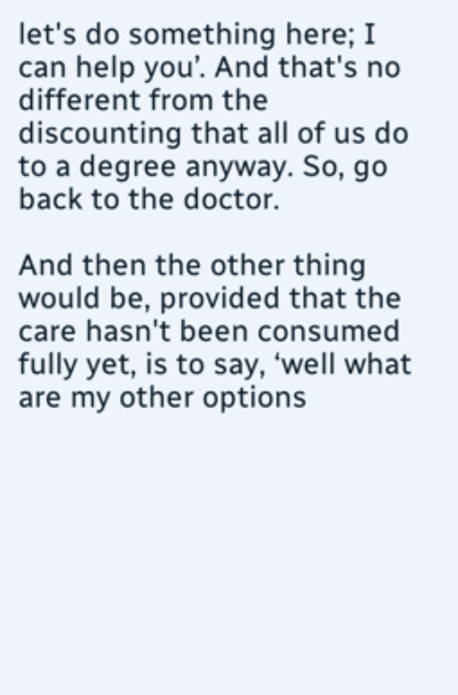let's do something here; I can help you’. And that's no different from the discounting that all of us do to a degree anyway. So, go back to the doctor.

And then the other thing would be, provided that the care hasn't been consumed fully yet, is to say, ‘well what are my other options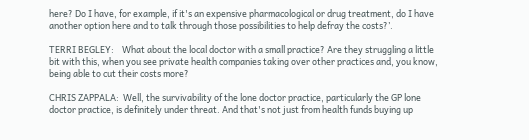here? Do I have, for example, if it's an expensive pharmacological or drug treatment, do I have another option here and to talk through those possibilities to help defray the costs?’.

TERRI BEGLEY:    What about the local doctor with a small practice? Are they struggling a little bit with this, when you see private health companies taking over other practices and, you know, being able to cut their costs more?

CHRIS ZAPPALA:  Well, the survivability of the lone doctor practice, particularly the GP lone doctor practice, is definitely under threat. And that's not just from health funds buying up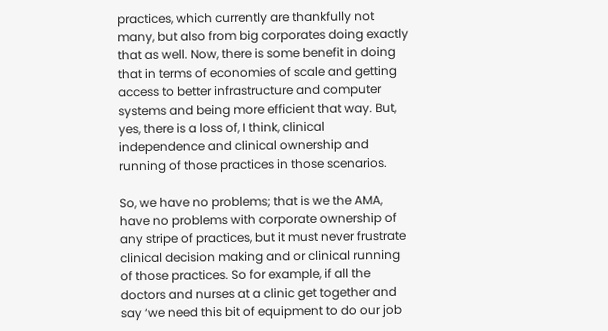practices, which currently are thankfully not many, but also from big corporates doing exactly that as well. Now, there is some benefit in doing that in terms of economies of scale and getting access to better infrastructure and computer systems and being more efficient that way. But, yes, there is a loss of, I think, clinical independence and clinical ownership and running of those practices in those scenarios.

So, we have no problems; that is we the AMA, have no problems with corporate ownership of any stripe of practices, but it must never frustrate clinical decision making and or clinical running of those practices. So for example, if all the doctors and nurses at a clinic get together and say ‘we need this bit of equipment to do our job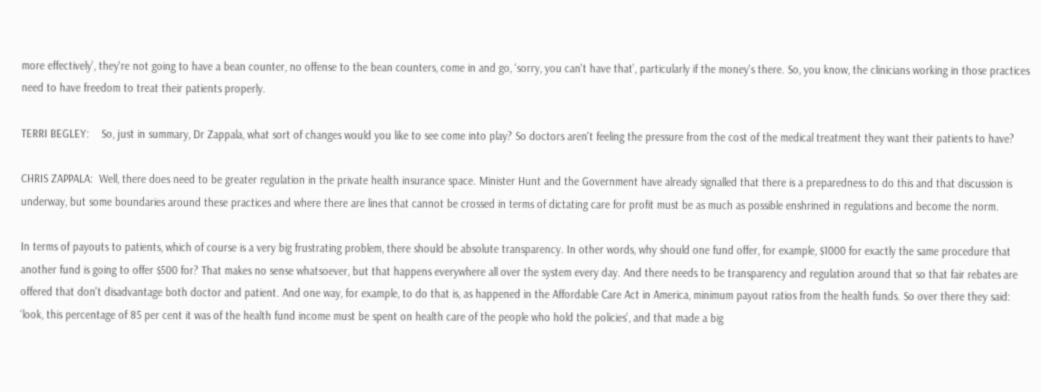more effectively’, they're not going to have a bean counter, no offense to the bean counters, come in and go, ‘sorry, you can't have that’, particularly if the money's there. So, you know, the clinicians working in those practices need to have freedom to treat their patients properly.

TERRI BEGLEY:    So, just in summary, Dr Zappala, what sort of changes would you like to see come into play? So doctors aren't feeling the pressure from the cost of the medical treatment they want their patients to have?

CHRIS ZAPPALA:  Well, there does need to be greater regulation in the private health insurance space. Minister Hunt and the Government have already signalled that there is a preparedness to do this and that discussion is underway, but some boundaries around these practices and where there are lines that cannot be crossed in terms of dictating care for profit must be as much as possible enshrined in regulations and become the norm.

In terms of payouts to patients, which of course is a very big frustrating problem, there should be absolute transparency. In other words, why should one fund offer, for example, $1000 for exactly the same procedure that another fund is going to offer $500 for? That makes no sense whatsoever, but that happens everywhere all over the system every day. And there needs to be transparency and regulation around that so that fair rebates are offered that don't disadvantage both doctor and patient. And one way, for example, to do that is, as happened in the Affordable Care Act in America, minimum payout ratios from the health funds. So over there they said: ‘look, this percentage of 85 per cent it was of the health fund income must be spent on health care of the people who hold the policies’, and that made a big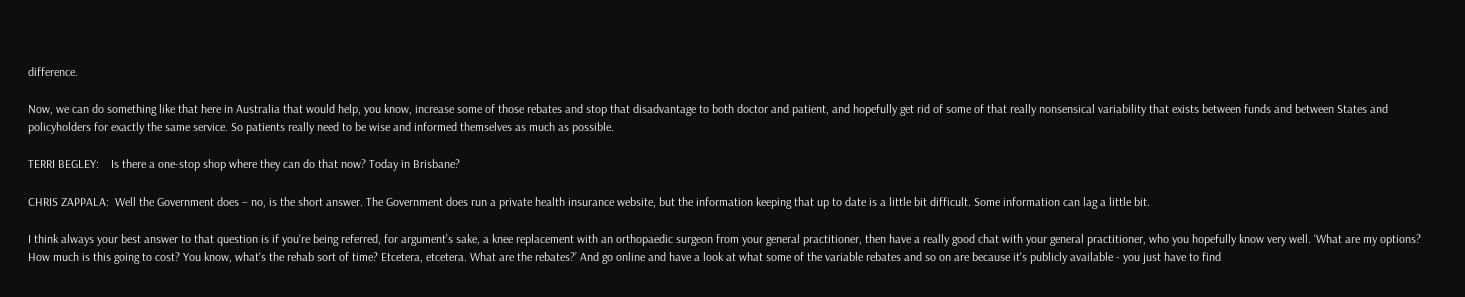difference.

Now, we can do something like that here in Australia that would help, you know, increase some of those rebates and stop that disadvantage to both doctor and patient, and hopefully get rid of some of that really nonsensical variability that exists between funds and between States and policyholders for exactly the same service. So patients really need to be wise and informed themselves as much as possible.

TERRI BEGLEY:    Is there a one-stop shop where they can do that now? Today in Brisbane?

CHRIS ZAPPALA:  Well the Government does – no, is the short answer. The Government does run a private health insurance website, but the information keeping that up to date is a little bit difficult. Some information can lag a little bit.

I think always your best answer to that question is if you're being referred, for argument’s sake, a knee replacement with an orthopaedic surgeon from your general practitioner, then have a really good chat with your general practitioner, who you hopefully know very well. ‘What are my options? How much is this going to cost? You know, what's the rehab sort of time? Etcetera, etcetera. What are the rebates?’ And go online and have a look at what some of the variable rebates and so on are because it's publicly available - you just have to find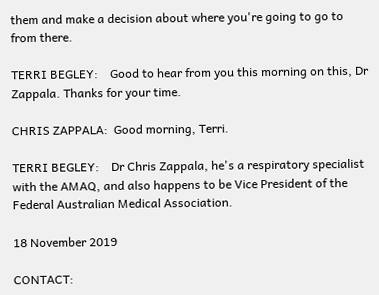them and make a decision about where you're going to go to from there.

TERRI BEGLEY:    Good to hear from you this morning on this, Dr Zappala. Thanks for your time.

CHRIS ZAPPALA:  Good morning, Terri.

TERRI BEGLEY:    Dr Chris Zappala, he's a respiratory specialist with the AMAQ, and also happens to be Vice President of the Federal Australian Medical Association.

18 November 2019

CONTACT: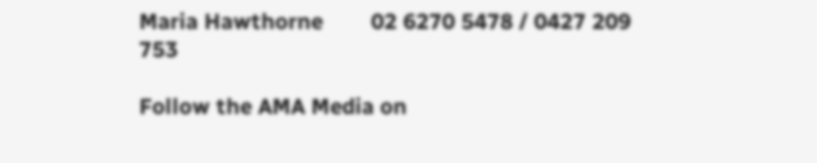Maria Hawthorne        02 6270 5478 / 0427 209 753

Follow the AMA Media on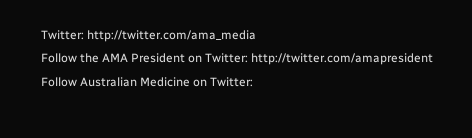Twitter: http://twitter.com/ama_media
Follow the AMA President on Twitter: http://twitter.com/amapresident
Follow Australian Medicine on Twitter: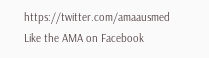https://twitter.com/amaausmed
Like the AMA on Facebook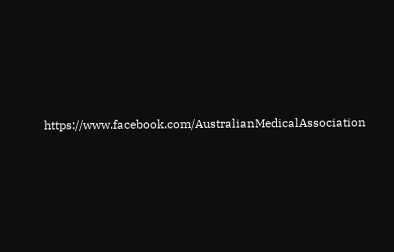https://www.facebook.com/AustralianMedicalAssociation